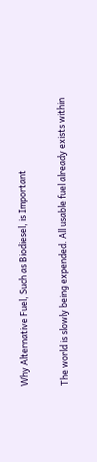Why Alternative Fuel, Such as Biodiesel, is Important

The world is slowly being expended. All usable fuel already exists within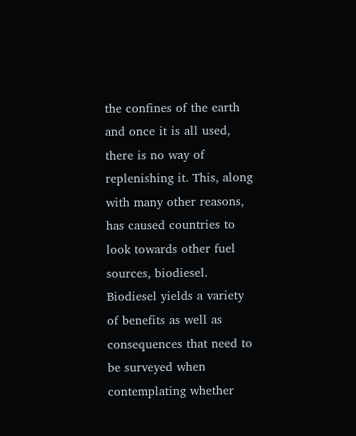the confines of the earth and once it is all used, there is no way of replenishing it. This, along with many other reasons, has caused countries to look towards other fuel sources, biodiesel. Biodiesel yields a variety of benefits as well as consequences that need to be surveyed when contemplating whether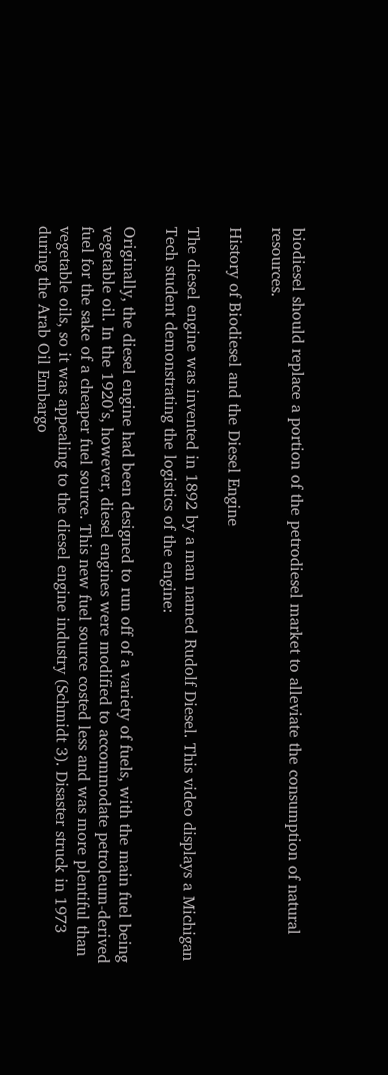biodiesel should replace a portion of the petrodiesel market to alleviate the consumption of natural resources.

History of Biodiesel and the Diesel Engine

The diesel engine was invented in 1892 by a man named Rudolf Diesel. This video displays a Michigan Tech student demonstrating the logistics of the engine:

Originally, the diesel engine had been designed to run off of a variety of fuels, with the main fuel being vegetable oil. In the 1920’s, however, diesel engines were modified to accommodate petroleum-derived fuel for the sake of a cheaper fuel source. This new fuel source costed less and was more plentiful than vegetable oils, so it was appealing to the diesel engine industry (Schmidt 3). Disaster struck in 1973 during the Arab Oil Embargo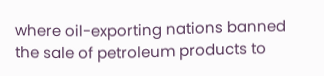where oil-exporting nations banned the sale of petroleum products to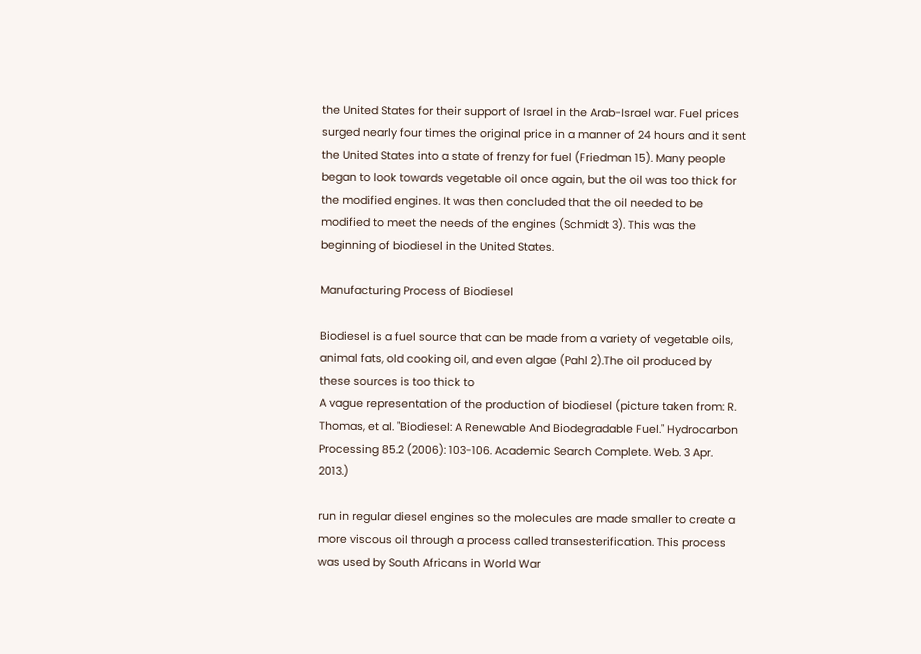the United States for their support of Israel in the Arab-Israel war. Fuel prices surged nearly four times the original price in a manner of 24 hours and it sent the United States into a state of frenzy for fuel (Friedman 15). Many people began to look towards vegetable oil once again, but the oil was too thick for the modified engines. It was then concluded that the oil needed to be modified to meet the needs of the engines (Schmidt 3). This was the beginning of biodiesel in the United States.

Manufacturing Process of Biodiesel

Biodiesel is a fuel source that can be made from a variety of vegetable oils, animal fats, old cooking oil, and even algae (Pahl 2).The oil produced by these sources is too thick to
A vague representation of the production of biodiesel (picture taken from: R. Thomas, et al. "Biodiesel: A Renewable And Biodegradable Fuel." Hydrocarbon Processing 85.2 (2006): 103-106. Academic Search Complete. Web. 3 Apr. 2013.)

run in regular diesel engines so the molecules are made smaller to create a more viscous oil through a process called transesterification. This process was used by South Africans in World War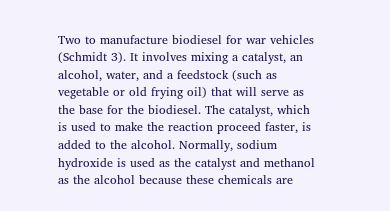Two to manufacture biodiesel for war vehicles (Schmidt 3). It involves mixing a catalyst, an alcohol, water, and a feedstock (such as vegetable or old frying oil) that will serve as the base for the biodiesel. The catalyst, which is used to make the reaction proceed faster, is added to the alcohol. Normally, sodium hydroxide is used as the catalyst and methanol as the alcohol because these chemicals are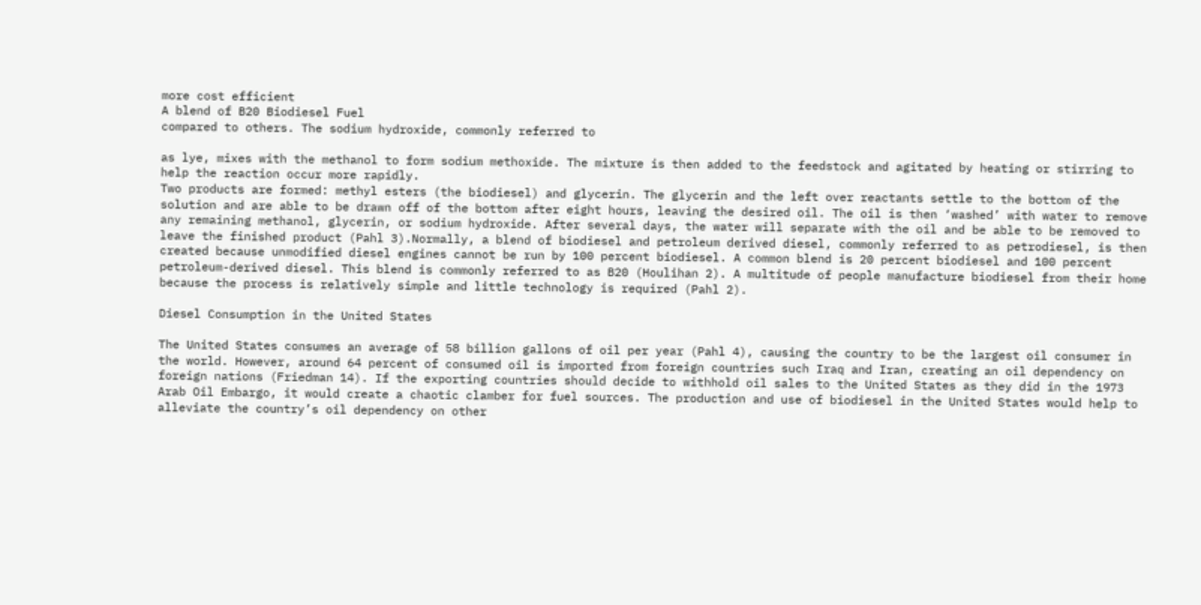more cost efficient
A blend of B20 Biodiesel Fuel
compared to others. The sodium hydroxide, commonly referred to

as lye, mixes with the methanol to form sodium methoxide. The mixture is then added to the feedstock and agitated by heating or stirring to help the reaction occur more rapidly.
Two products are formed: methyl esters (the biodiesel) and glycerin. The glycerin and the left over reactants settle to the bottom of the solution and are able to be drawn off of the bottom after eight hours, leaving the desired oil. The oil is then ‘washed’ with water to remove any remaining methanol, glycerin, or sodium hydroxide. After several days, the water will separate with the oil and be able to be removed to leave the finished product (Pahl 3).Normally, a blend of biodiesel and petroleum derived diesel, commonly referred to as petrodiesel, is then created because unmodified diesel engines cannot be run by 100 percent biodiesel. A common blend is 20 percent biodiesel and 100 percent petroleum-derived diesel. This blend is commonly referred to as B20 (Houlihan 2). A multitude of people manufacture biodiesel from their home because the process is relatively simple and little technology is required (Pahl 2).

Diesel Consumption in the United States

The United States consumes an average of 58 billion gallons of oil per year (Pahl 4), causing the country to be the largest oil consumer in the world. However, around 64 percent of consumed oil is imported from foreign countries such Iraq and Iran, creating an oil dependency on foreign nations (Friedman 14). If the exporting countries should decide to withhold oil sales to the United States as they did in the 1973 Arab Oil Embargo, it would create a chaotic clamber for fuel sources. The production and use of biodiesel in the United States would help to alleviate the country’s oil dependency on other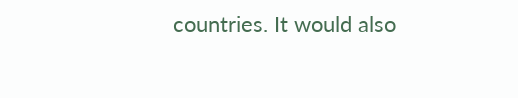countries. It would also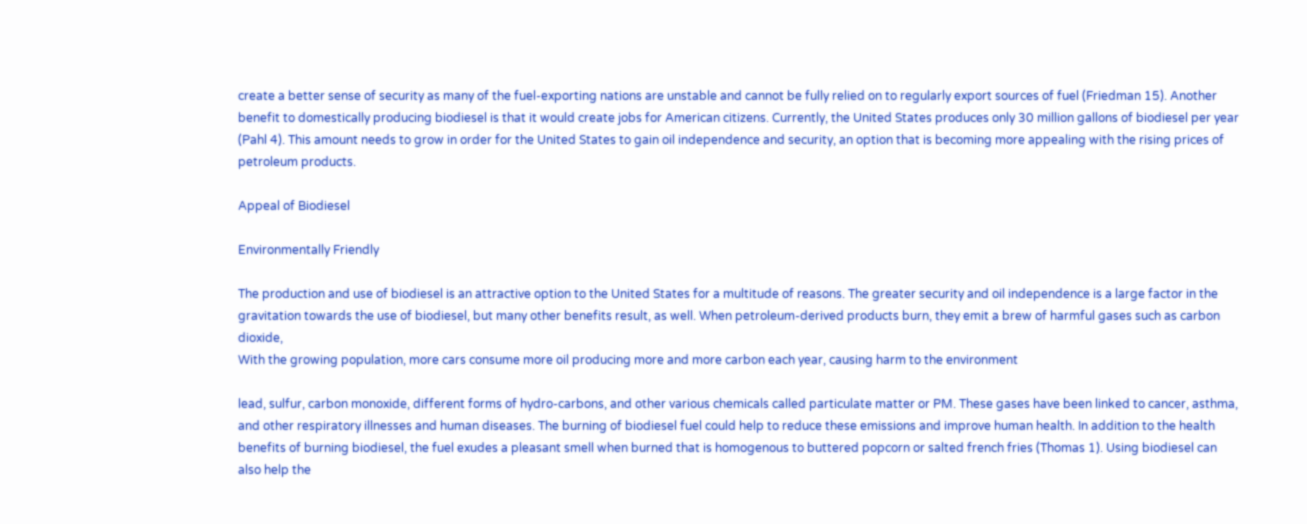create a better sense of security as many of the fuel-exporting nations are unstable and cannot be fully relied on to regularly export sources of fuel (Friedman 15). Another benefit to domestically producing biodiesel is that it would create jobs for American citizens. Currently, the United States produces only 30 million gallons of biodiesel per year (Pahl 4). This amount needs to grow in order for the United States to gain oil independence and security, an option that is becoming more appealing with the rising prices of petroleum products.

Appeal of Biodiesel

Environmentally Friendly

The production and use of biodiesel is an attractive option to the United States for a multitude of reasons. The greater security and oil independence is a large factor in the gravitation towards the use of biodiesel, but many other benefits result, as well. When petroleum-derived products burn, they emit a brew of harmful gases such as carbon dioxide,
With the growing population, more cars consume more oil producing more and more carbon each year, causing harm to the environment

lead, sulfur, carbon monoxide, different forms of hydro-carbons, and other various chemicals called particulate matter or PM. These gases have been linked to cancer, asthma, and other respiratory illnesses and human diseases. The burning of biodiesel fuel could help to reduce these emissions and improve human health. In addition to the health benefits of burning biodiesel, the fuel exudes a pleasant smell when burned that is homogenous to buttered popcorn or salted french fries (Thomas 1). Using biodiesel can also help the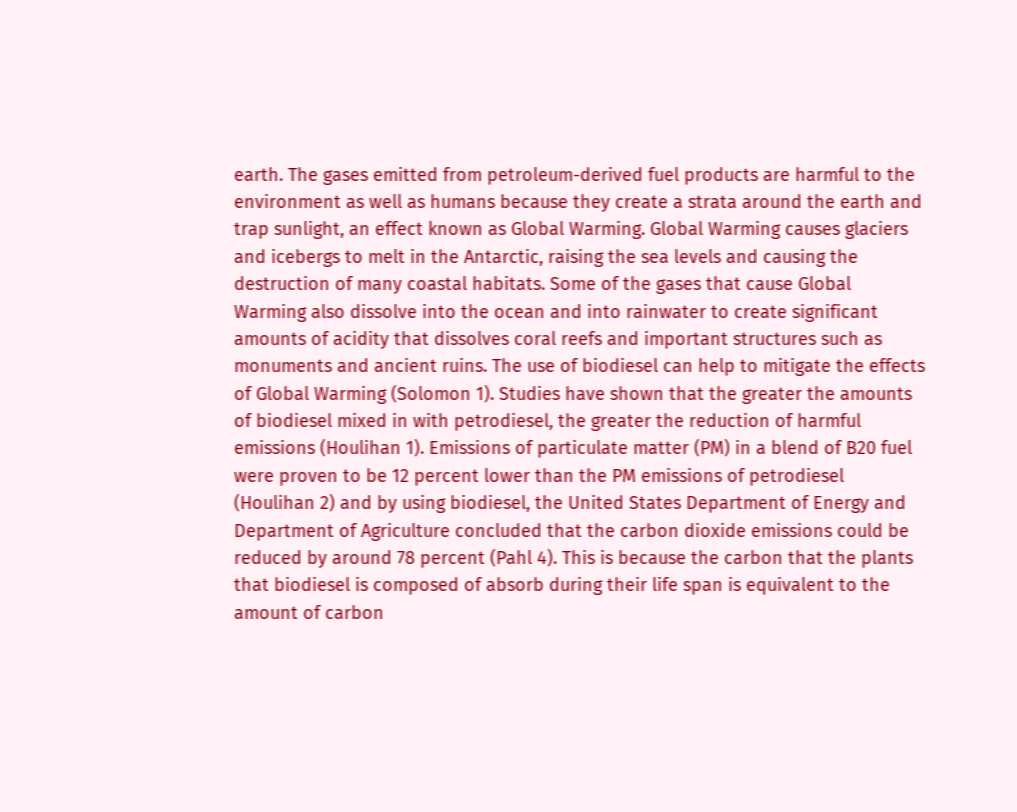earth. The gases emitted from petroleum-derived fuel products are harmful to the environment as well as humans because they create a strata around the earth and trap sunlight, an effect known as Global Warming. Global Warming causes glaciers and icebergs to melt in the Antarctic, raising the sea levels and causing the destruction of many coastal habitats. Some of the gases that cause Global Warming also dissolve into the ocean and into rainwater to create significant amounts of acidity that dissolves coral reefs and important structures such as monuments and ancient ruins. The use of biodiesel can help to mitigate the effects of Global Warming (Solomon 1). Studies have shown that the greater the amounts of biodiesel mixed in with petrodiesel, the greater the reduction of harmful emissions (Houlihan 1). Emissions of particulate matter (PM) in a blend of B20 fuel were proven to be 12 percent lower than the PM emissions of petrodiesel (Houlihan 2) and by using biodiesel, the United States Department of Energy and Department of Agriculture concluded that the carbon dioxide emissions could be reduced by around 78 percent (Pahl 4). This is because the carbon that the plants that biodiesel is composed of absorb during their life span is equivalent to the amount of carbon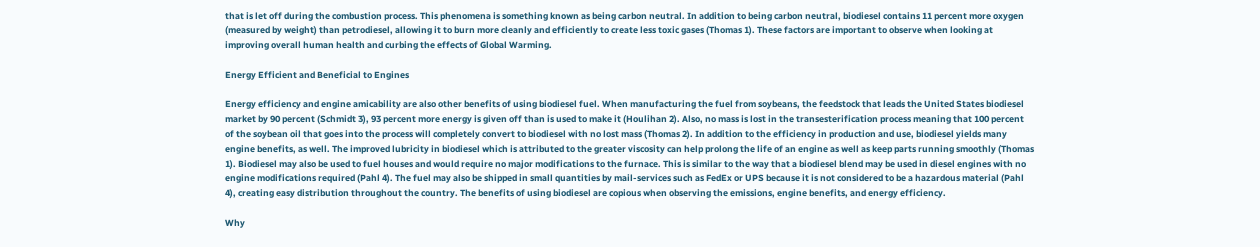that is let off during the combustion process. This phenomena is something known as being carbon neutral. In addition to being carbon neutral, biodiesel contains 11 percent more oxygen (measured by weight) than petrodiesel, allowing it to burn more cleanly and efficiently to create less toxic gases (Thomas 1). These factors are important to observe when looking at improving overall human health and curbing the effects of Global Warming.

Energy Efficient and Beneficial to Engines

Energy efficiency and engine amicability are also other benefits of using biodiesel fuel. When manufacturing the fuel from soybeans, the feedstock that leads the United States biodiesel market by 90 percent (Schmidt 3), 93 percent more energy is given off than is used to make it (Houlihan 2). Also, no mass is lost in the transesterification process meaning that 100 percent of the soybean oil that goes into the process will completely convert to biodiesel with no lost mass (Thomas 2). In addition to the efficiency in production and use, biodiesel yields many engine benefits, as well. The improved lubricity in biodiesel which is attributed to the greater viscosity can help prolong the life of an engine as well as keep parts running smoothly (Thomas 1). Biodiesel may also be used to fuel houses and would require no major modifications to the furnace. This is similar to the way that a biodiesel blend may be used in diesel engines with no engine modifications required (Pahl 4). The fuel may also be shipped in small quantities by mail-services such as FedEx or UPS because it is not considered to be a hazardous material (Pahl 4), creating easy distribution throughout the country. The benefits of using biodiesel are copious when observing the emissions, engine benefits, and energy efficiency.

Why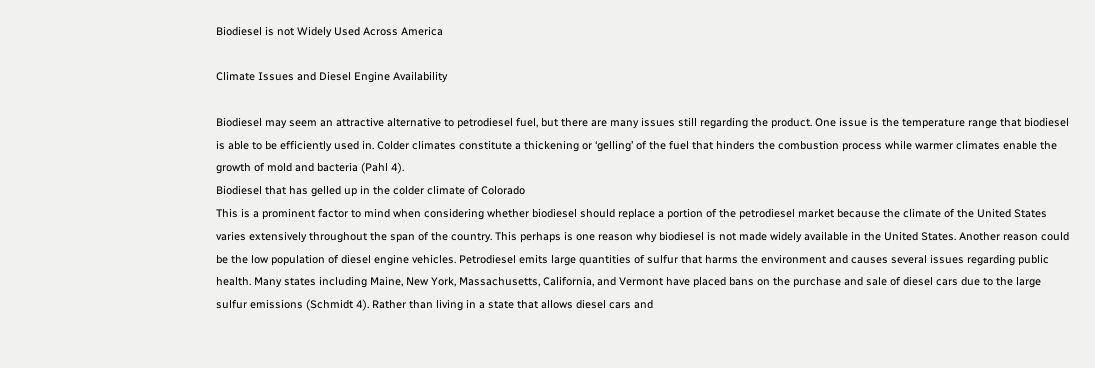Biodiesel is not Widely Used Across America

Climate Issues and Diesel Engine Availability

Biodiesel may seem an attractive alternative to petrodiesel fuel, but there are many issues still regarding the product. One issue is the temperature range that biodiesel is able to be efficiently used in. Colder climates constitute a thickening or ‘gelling’ of the fuel that hinders the combustion process while warmer climates enable the growth of mold and bacteria (Pahl 4).
Biodiesel that has gelled up in the colder climate of Colorado
This is a prominent factor to mind when considering whether biodiesel should replace a portion of the petrodiesel market because the climate of the United States varies extensively throughout the span of the country. This perhaps is one reason why biodiesel is not made widely available in the United States. Another reason could be the low population of diesel engine vehicles. Petrodiesel emits large quantities of sulfur that harms the environment and causes several issues regarding public health. Many states including Maine, New York, Massachusetts, California, and Vermont have placed bans on the purchase and sale of diesel cars due to the large sulfur emissions (Schmidt 4). Rather than living in a state that allows diesel cars and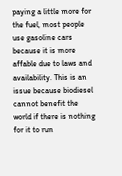paying a little more for the fuel, most people use gasoline cars because it is more affable due to laws and availability. This is an issue because biodiesel cannot benefit the world if there is nothing for it to run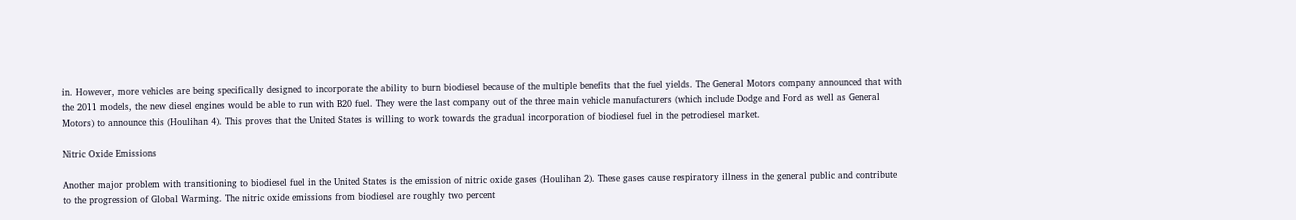in. However, more vehicles are being specifically designed to incorporate the ability to burn biodiesel because of the multiple benefits that the fuel yields. The General Motors company announced that with the 2011 models, the new diesel engines would be able to run with B20 fuel. They were the last company out of the three main vehicle manufacturers (which include Dodge and Ford as well as General Motors) to announce this (Houlihan 4). This proves that the United States is willing to work towards the gradual incorporation of biodiesel fuel in the petrodiesel market.

Nitric Oxide Emissions

Another major problem with transitioning to biodiesel fuel in the United States is the emission of nitric oxide gases (Houlihan 2). These gases cause respiratory illness in the general public and contribute to the progression of Global Warming. The nitric oxide emissions from biodiesel are roughly two percent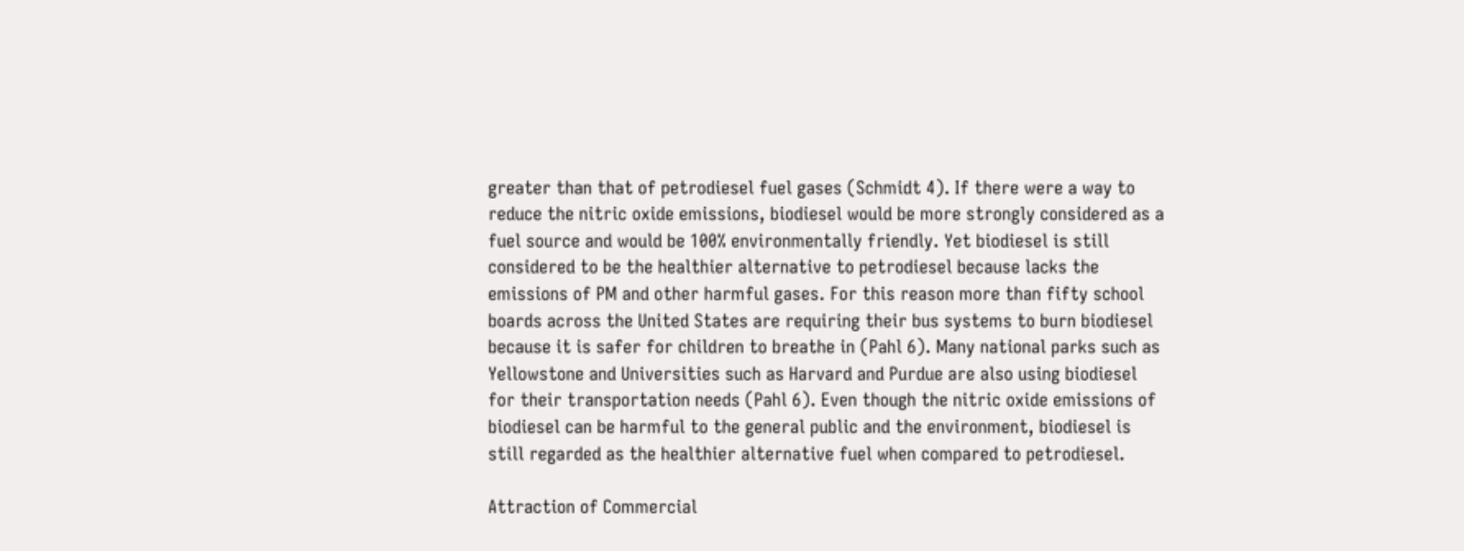greater than that of petrodiesel fuel gases (Schmidt 4). If there were a way to reduce the nitric oxide emissions, biodiesel would be more strongly considered as a fuel source and would be 100% environmentally friendly. Yet biodiesel is still considered to be the healthier alternative to petrodiesel because lacks the emissions of PM and other harmful gases. For this reason more than fifty school boards across the United States are requiring their bus systems to burn biodiesel because it is safer for children to breathe in (Pahl 6). Many national parks such as Yellowstone and Universities such as Harvard and Purdue are also using biodiesel for their transportation needs (Pahl 6). Even though the nitric oxide emissions of biodiesel can be harmful to the general public and the environment, biodiesel is still regarded as the healthier alternative fuel when compared to petrodiesel.

Attraction of Commercial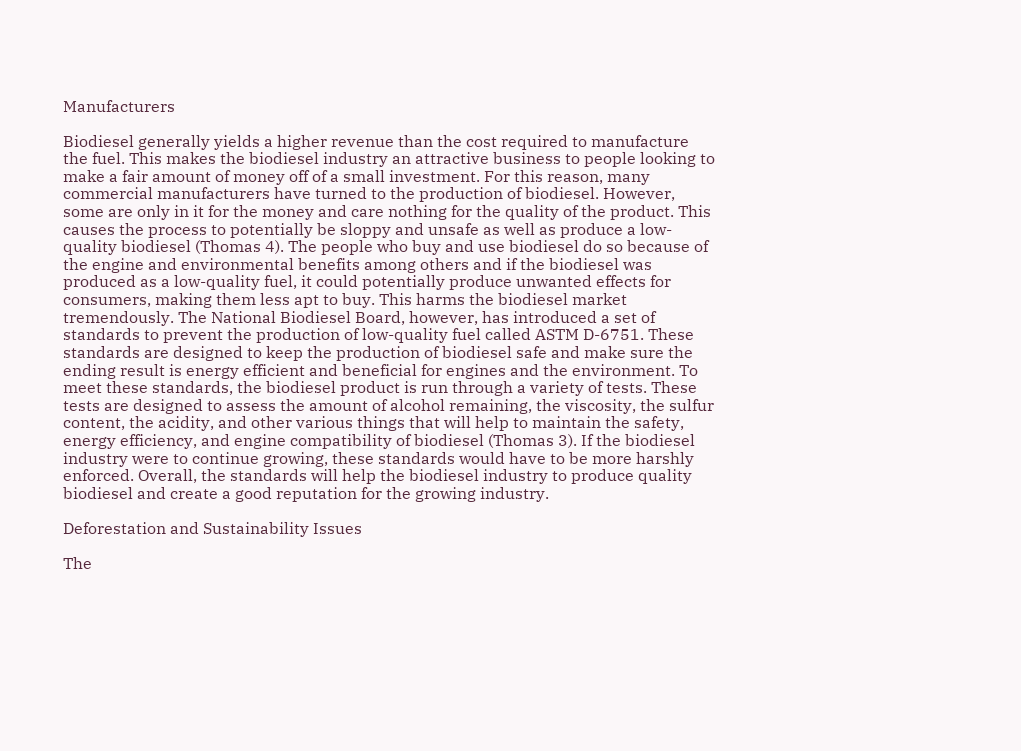Manufacturers

Biodiesel generally yields a higher revenue than the cost required to manufacture the fuel. This makes the biodiesel industry an attractive business to people looking to make a fair amount of money off of a small investment. For this reason, many commercial manufacturers have turned to the production of biodiesel. However, some are only in it for the money and care nothing for the quality of the product. This causes the process to potentially be sloppy and unsafe as well as produce a low-quality biodiesel (Thomas 4). The people who buy and use biodiesel do so because of the engine and environmental benefits among others and if the biodiesel was produced as a low-quality fuel, it could potentially produce unwanted effects for consumers, making them less apt to buy. This harms the biodiesel market tremendously. The National Biodiesel Board, however, has introduced a set of standards to prevent the production of low-quality fuel called ASTM D-6751. These standards are designed to keep the production of biodiesel safe and make sure the ending result is energy efficient and beneficial for engines and the environment. To meet these standards, the biodiesel product is run through a variety of tests. These tests are designed to assess the amount of alcohol remaining, the viscosity, the sulfur content, the acidity, and other various things that will help to maintain the safety, energy efficiency, and engine compatibility of biodiesel (Thomas 3). If the biodiesel industry were to continue growing, these standards would have to be more harshly enforced. Overall, the standards will help the biodiesel industry to produce quality biodiesel and create a good reputation for the growing industry.

Deforestation and Sustainability Issues

The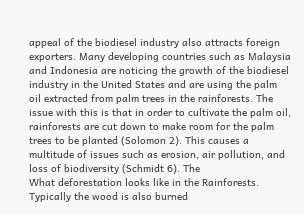appeal of the biodiesel industry also attracts foreign exporters. Many developing countries such as Malaysia and Indonesia are noticing the growth of the biodiesel industry in the United States and are using the palm oil extracted from palm trees in the rainforests. The issue with this is that in order to cultivate the palm oil, rainforests are cut down to make room for the palm trees to be planted (Solomon 2). This causes a multitude of issues such as erosion, air pollution, and loss of biodiversity (Schmidt 6). The
What deforestation looks like in the Rainforests. Typically the wood is also burned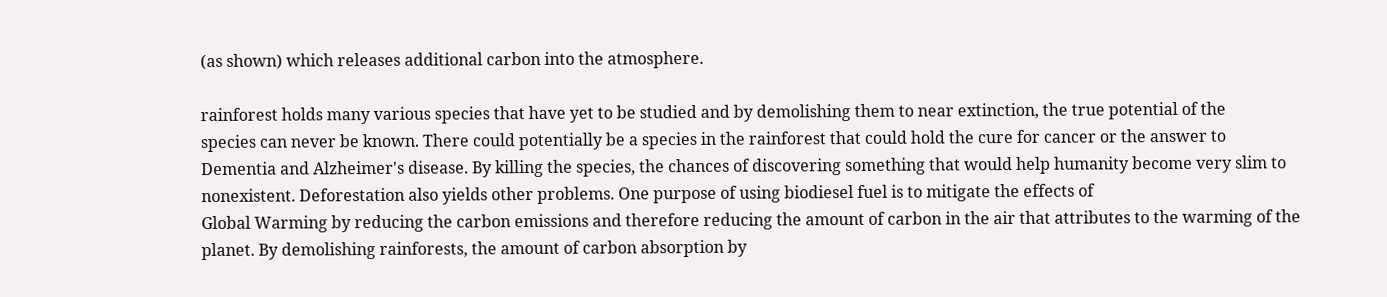(as shown) which releases additional carbon into the atmosphere.

rainforest holds many various species that have yet to be studied and by demolishing them to near extinction, the true potential of the
species can never be known. There could potentially be a species in the rainforest that could hold the cure for cancer or the answer to
Dementia and Alzheimer's disease. By killing the species, the chances of discovering something that would help humanity become very slim to nonexistent. Deforestation also yields other problems. One purpose of using biodiesel fuel is to mitigate the effects of
Global Warming by reducing the carbon emissions and therefore reducing the amount of carbon in the air that attributes to the warming of the planet. By demolishing rainforests, the amount of carbon absorption by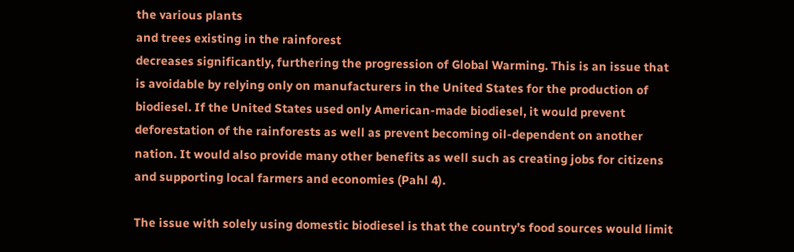the various plants
and trees existing in the rainforest
decreases significantly, furthering the progression of Global Warming. This is an issue that is avoidable by relying only on manufacturers in the United States for the production of biodiesel. If the United States used only American-made biodiesel, it would prevent deforestation of the rainforests as well as prevent becoming oil-dependent on another nation. It would also provide many other benefits as well such as creating jobs for citizens and supporting local farmers and economies (Pahl 4).

The issue with solely using domestic biodiesel is that the country’s food sources would limit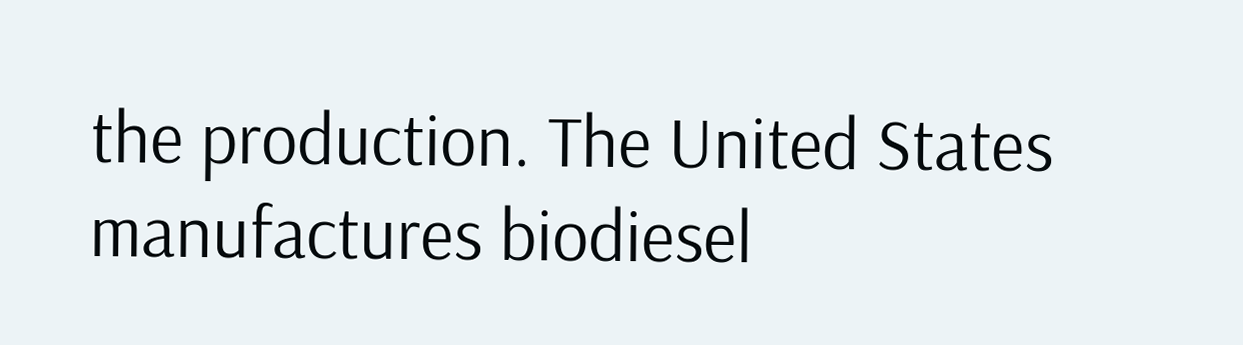the production. The United States manufactures biodiesel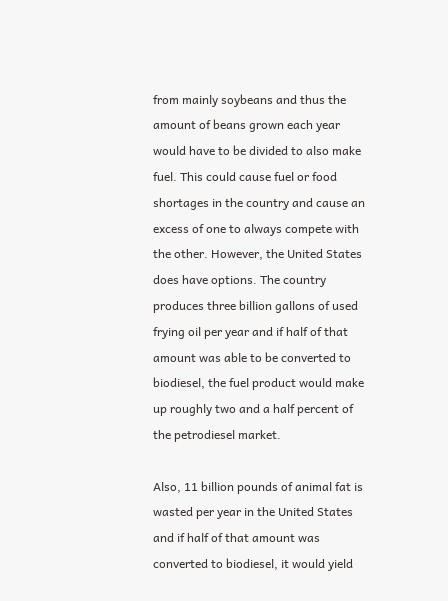from mainly soybeans and thus the amount of beans grown each year would have to be divided to also make fuel. This could cause fuel or food shortages in the country and cause an excess of one to always compete with the other. However, the United States does have options. The country produces three billion gallons of used frying oil per year and if half of that amount was able to be converted to biodiesel, the fuel product would make up roughly two and a half percent of the petrodiesel market.

Also, 11 billion pounds of animal fat is wasted per year in the United States and if half of that amount was converted to biodiesel, it would yield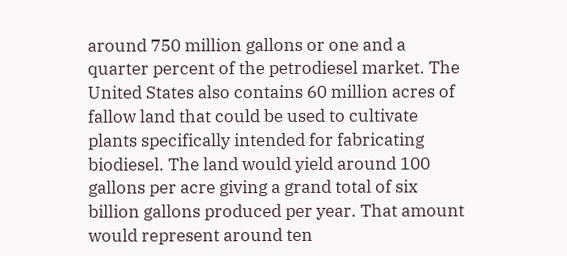around 750 million gallons or one and a quarter percent of the petrodiesel market. The United States also contains 60 million acres of fallow land that could be used to cultivate plants specifically intended for fabricating biodiesel. The land would yield around 100 gallons per acre giving a grand total of six billion gallons produced per year. That amount would represent around ten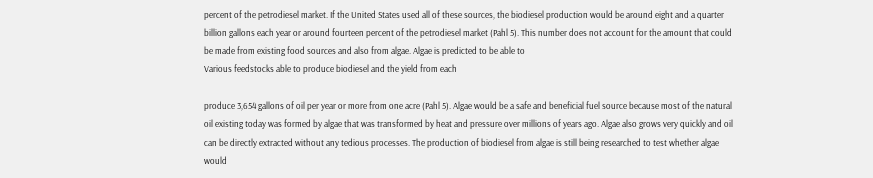percent of the petrodiesel market. If the United States used all of these sources, the biodiesel production would be around eight and a quarter billion gallons each year or around fourteen percent of the petrodiesel market (Pahl 5). This number does not account for the amount that could be made from existing food sources and also from algae. Algae is predicted to be able to
Various feedstocks able to produce biodiesel and the yield from each

produce 3,654 gallons of oil per year or more from one acre (Pahl 5). Algae would be a safe and beneficial fuel source because most of the natural oil existing today was formed by algae that was transformed by heat and pressure over millions of years ago. Algae also grows very quickly and oil can be directly extracted without any tedious processes. The production of biodiesel from algae is still being researched to test whether algae would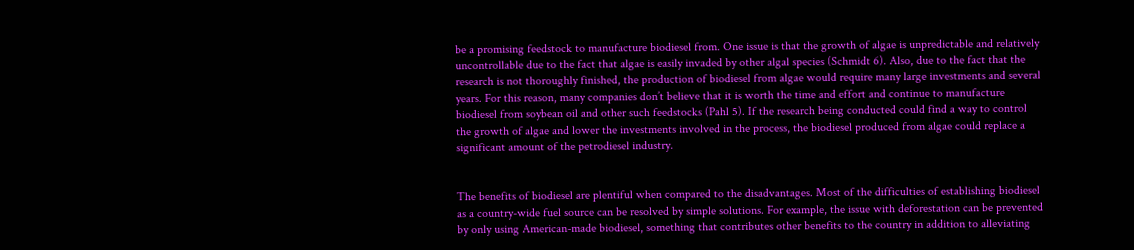be a promising feedstock to manufacture biodiesel from. One issue is that the growth of algae is unpredictable and relatively uncontrollable due to the fact that algae is easily invaded by other algal species (Schmidt 6). Also, due to the fact that the research is not thoroughly finished, the production of biodiesel from algae would require many large investments and several years. For this reason, many companies don’t believe that it is worth the time and effort and continue to manufacture biodiesel from soybean oil and other such feedstocks (Pahl 5). If the research being conducted could find a way to control the growth of algae and lower the investments involved in the process, the biodiesel produced from algae could replace a significant amount of the petrodiesel industry.


The benefits of biodiesel are plentiful when compared to the disadvantages. Most of the difficulties of establishing biodiesel as a country-wide fuel source can be resolved by simple solutions. For example, the issue with deforestation can be prevented by only using American-made biodiesel, something that contributes other benefits to the country in addition to alleviating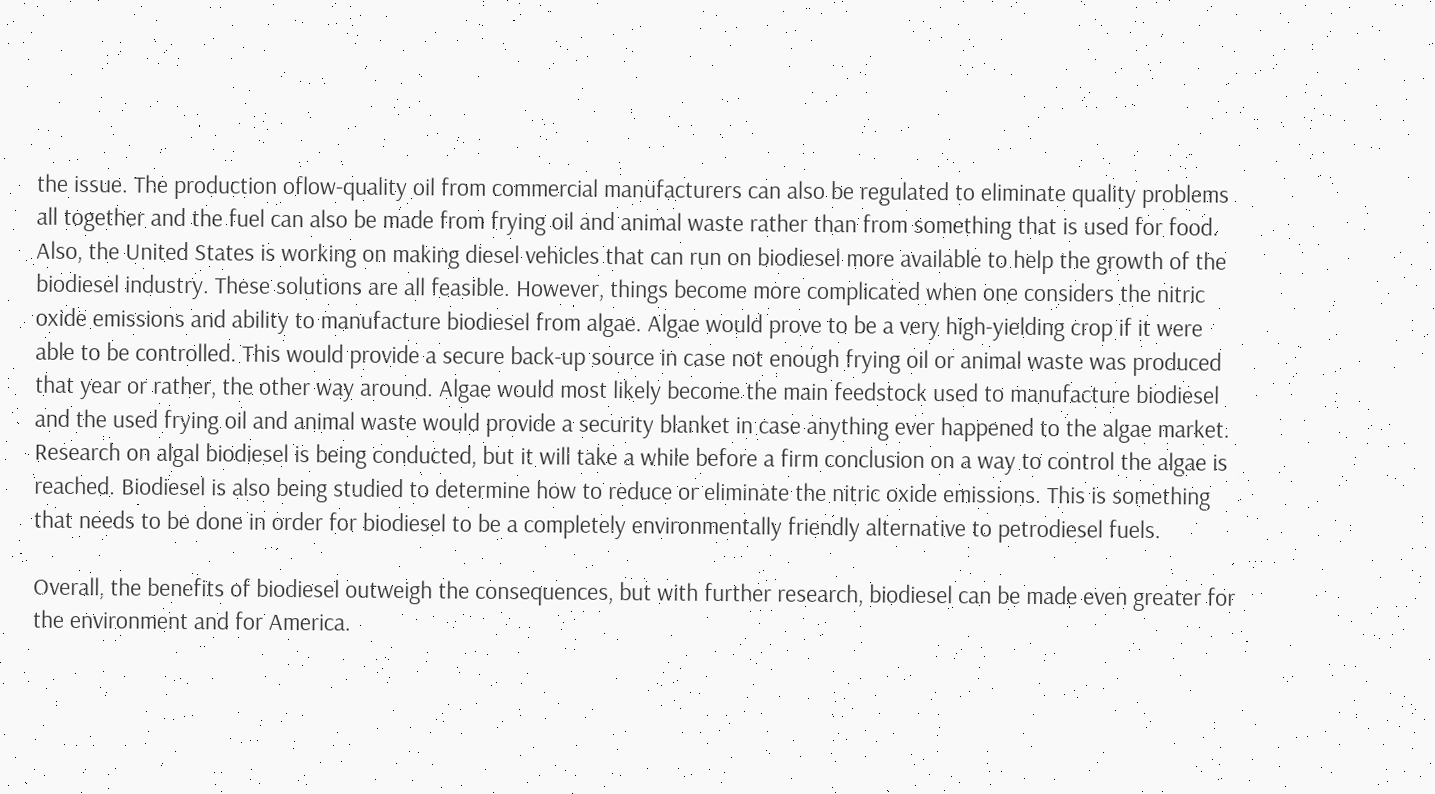the issue. The production oflow-quality oil from commercial manufacturers can also be regulated to eliminate quality problems all together and the fuel can also be made from frying oil and animal waste rather than from something that is used for food. Also, the United States is working on making diesel vehicles that can run on biodiesel more available to help the growth of the biodiesel industry. These solutions are all feasible. However, things become more complicated when one considers the nitric oxide emissions and ability to manufacture biodiesel from algae. Algae would prove to be a very high-yielding crop if it were able to be controlled. This would provide a secure back-up source in case not enough frying oil or animal waste was produced that year or rather, the other way around. Algae would most likely become the main feedstock used to manufacture biodiesel and the used frying oil and animal waste would provide a security blanket in case anything ever happened to the algae market. Research on algal biodiesel is being conducted, but it will take a while before a firm conclusion on a way to control the algae is reached. Biodiesel is also being studied to determine how to reduce or eliminate the nitric oxide emissions. This is something that needs to be done in order for biodiesel to be a completely environmentally friendly alternative to petrodiesel fuels.

Overall, the benefits of biodiesel outweigh the consequences, but with further research, biodiesel can be made even greater for the environment and for America.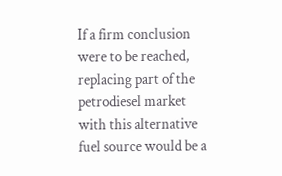If a firm conclusion were to be reached, replacing part of the petrodiesel market with this alternative fuel source would be a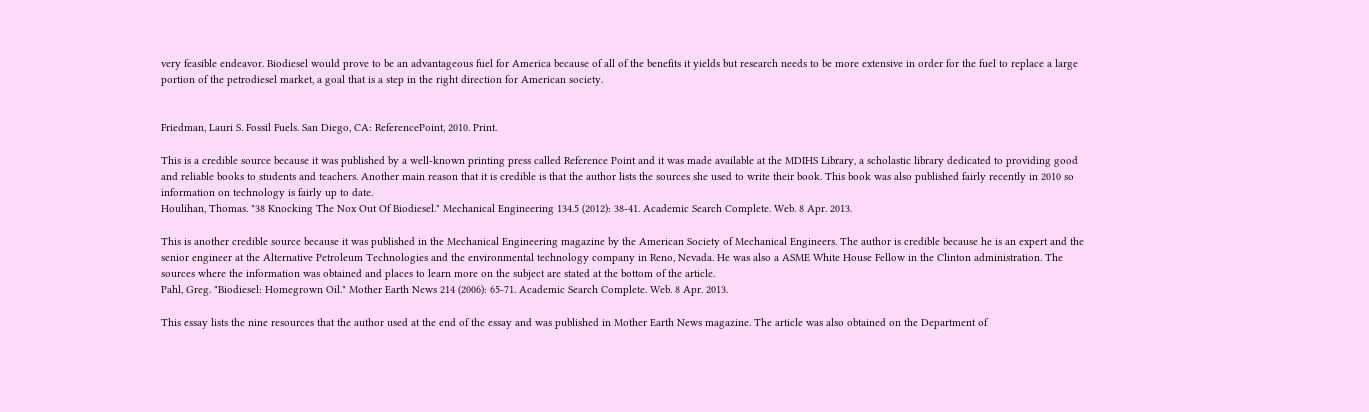very feasible endeavor. Biodiesel would prove to be an advantageous fuel for America because of all of the benefits it yields but research needs to be more extensive in order for the fuel to replace a large portion of the petrodiesel market, a goal that is a step in the right direction for American society.


Friedman, Lauri S. Fossil Fuels. San Diego, CA: ReferencePoint, 2010. Print.

This is a credible source because it was published by a well-known printing press called Reference Point and it was made available at the MDIHS Library, a scholastic library dedicated to providing good and reliable books to students and teachers. Another main reason that it is credible is that the author lists the sources she used to write their book. This book was also published fairly recently in 2010 so information on technology is fairly up to date.
Houlihan, Thomas. "38 Knocking The Nox Out Of Biodiesel." Mechanical Engineering 134.5 (2012): 38-41. Academic Search Complete. Web. 8 Apr. 2013.

This is another credible source because it was published in the Mechanical Engineering magazine by the American Society of Mechanical Engineers. The author is credible because he is an expert and the senior engineer at the Alternative Petroleum Technologies and the environmental technology company in Reno, Nevada. He was also a ASME White House Fellow in the Clinton administration. The sources where the information was obtained and places to learn more on the subject are stated at the bottom of the article.
Pahl, Greg. "Biodiesel: Homegrown Oil." Mother Earth News 214 (2006): 65-71. Academic Search Complete. Web. 8 Apr. 2013.

This essay lists the nine resources that the author used at the end of the essay and was published in Mother Earth News magazine. The article was also obtained on the Department of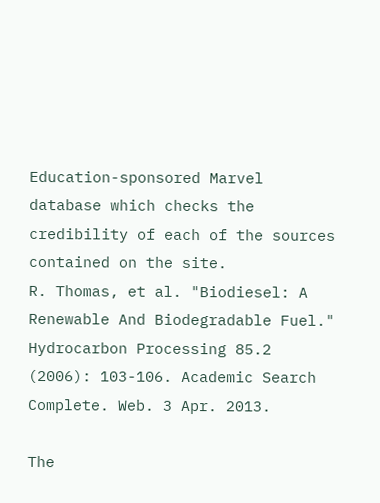Education-sponsored Marvel database which checks the credibility of each of the sources contained on the site.
R. Thomas, et al. "Biodiesel: A Renewable And Biodegradable Fuel." Hydrocarbon Processing 85.2 (2006): 103-106. Academic Search Complete. Web. 3 Apr. 2013.

The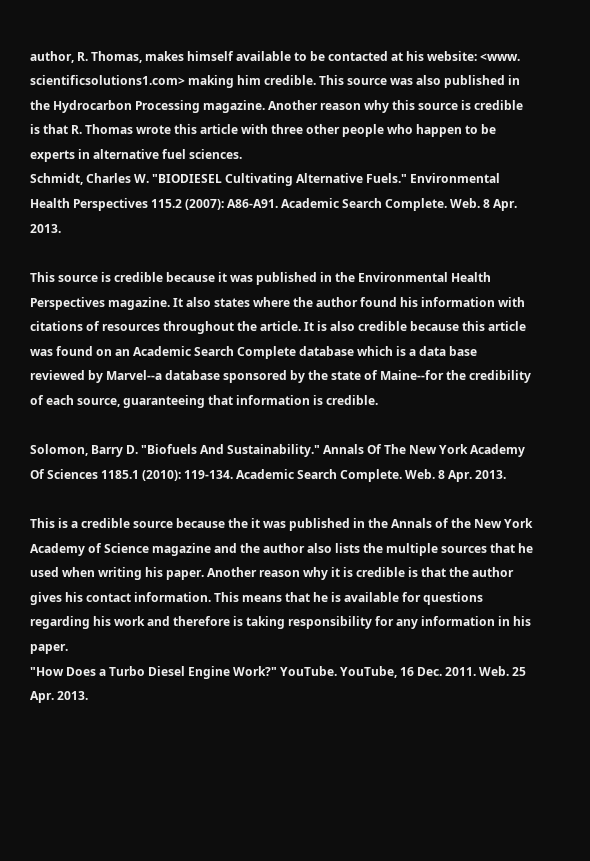author, R. Thomas, makes himself available to be contacted at his website: <www. scientificsolutions1.com> making him credible. This source was also published in the Hydrocarbon Processing magazine. Another reason why this source is credible is that R. Thomas wrote this article with three other people who happen to be experts in alternative fuel sciences.
Schmidt, Charles W. "BIODIESEL Cultivating Alternative Fuels." Environmental Health Perspectives 115.2 (2007): A86-A91. Academic Search Complete. Web. 8 Apr. 2013.

This source is credible because it was published in the Environmental Health Perspectives magazine. It also states where the author found his information with citations of resources throughout the article. It is also credible because this article was found on an Academic Search Complete database which is a data base reviewed by Marvel--a database sponsored by the state of Maine--for the credibility of each source, guaranteeing that information is credible.

Solomon, Barry D. "Biofuels And Sustainability." Annals Of The New York Academy Of Sciences 1185.1 (2010): 119-134. Academic Search Complete. Web. 8 Apr. 2013.

This is a credible source because the it was published in the Annals of the New York Academy of Science magazine and the author also lists the multiple sources that he used when writing his paper. Another reason why it is credible is that the author gives his contact information. This means that he is available for questions regarding his work and therefore is taking responsibility for any information in his paper.
"How Does a Turbo Diesel Engine Work?" YouTube. YouTube, 16 Dec. 2011. Web. 25 Apr. 2013.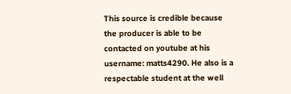This source is credible because the producer is able to be contacted on youtube at his username: matts4290. He also is a respectable student at the well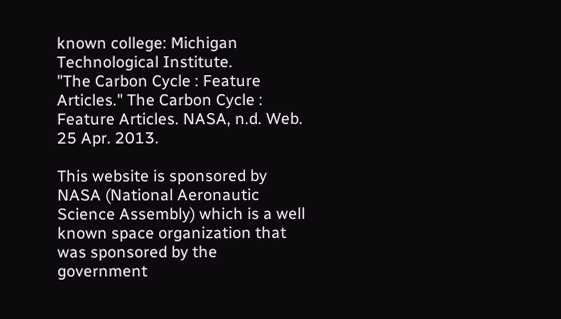known college: Michigan Technological Institute.
"The Carbon Cycle : Feature Articles." The Carbon Cycle : Feature Articles. NASA, n.d. Web. 25 Apr. 2013.

This website is sponsored by NASA (National Aeronautic Science Assembly) which is a well known space organization that was sponsored by the government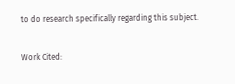to do research specifically regarding this subject.

Work Cited: